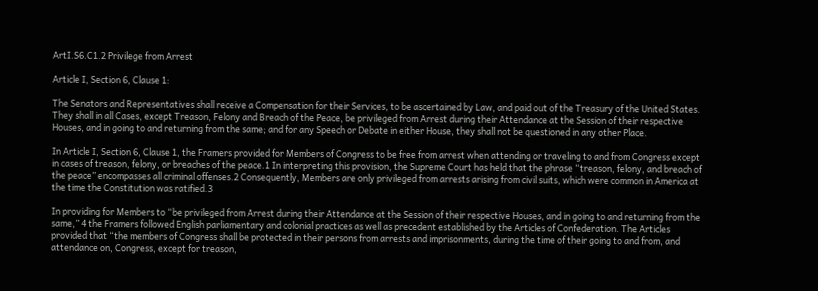ArtI.S6.C1.2 Privilege from Arrest

Article I, Section 6, Clause 1:

The Senators and Representatives shall receive a Compensation for their Services, to be ascertained by Law, and paid out of the Treasury of the United States. They shall in all Cases, except Treason, Felony and Breach of the Peace, be privileged from Arrest during their Attendance at the Session of their respective Houses, and in going to and returning from the same; and for any Speech or Debate in either House, they shall not be questioned in any other Place.

In Article I, Section 6, Clause 1, the Framers provided for Members of Congress to be free from arrest when attending or traveling to and from Congress except in cases of treason, felony, or breaches of the peace.1 In interpreting this provision, the Supreme Court has held that the phrase “treason, felony, and breach of the peace” encompasses all criminal offenses.2 Consequently, Members are only privileged from arrests arising from civil suits, which were common in America at the time the Constitution was ratified.3

In providing for Members to “be privileged from Arrest during their Attendance at the Session of their respective Houses, and in going to and returning from the same,” 4 the Framers followed English parliamentary and colonial practices as well as precedent established by the Articles of Confederation. The Articles provided that “the members of Congress shall be protected in their persons from arrests and imprisonments, during the time of their going to and from, and attendance on, Congress, except for treason,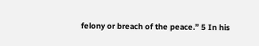felony or breach of the peace.” 5 In his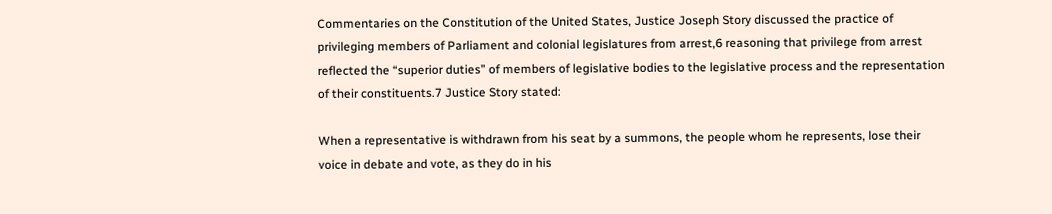Commentaries on the Constitution of the United States, Justice Joseph Story discussed the practice of privileging members of Parliament and colonial legislatures from arrest,6 reasoning that privilege from arrest reflected the “superior duties” of members of legislative bodies to the legislative process and the representation of their constituents.7 Justice Story stated:

When a representative is withdrawn from his seat by a summons, the people whom he represents, lose their voice in debate and vote, as they do in his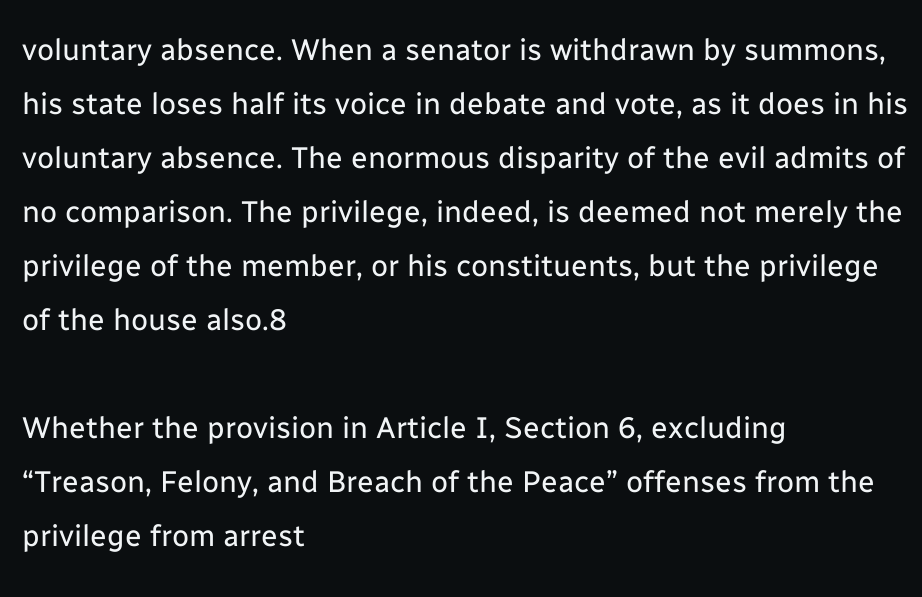voluntary absence. When a senator is withdrawn by summons, his state loses half its voice in debate and vote, as it does in his voluntary absence. The enormous disparity of the evil admits of no comparison. The privilege, indeed, is deemed not merely the privilege of the member, or his constituents, but the privilege of the house also.8

Whether the provision in Article I, Section 6, excluding “Treason, Felony, and Breach of the Peace” offenses from the privilege from arrest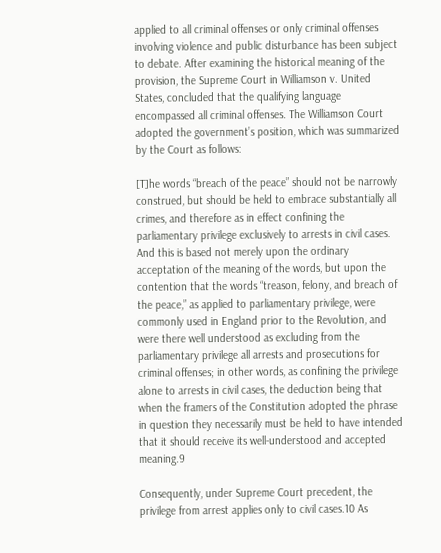applied to all criminal offenses or only criminal offenses involving violence and public disturbance has been subject to debate. After examining the historical meaning of the provision, the Supreme Court in Williamson v. United States, concluded that the qualifying language encompassed all criminal offenses. The Williamson Court adopted the government’s position, which was summarized by the Court as follows:

[T]he words “breach of the peace” should not be narrowly construed, but should be held to embrace substantially all crimes, and therefore as in effect confining the parliamentary privilege exclusively to arrests in civil cases. And this is based not merely upon the ordinary acceptation of the meaning of the words, but upon the contention that the words “treason, felony, and breach of the peace,” as applied to parliamentary privilege, were commonly used in England prior to the Revolution, and were there well understood as excluding from the parliamentary privilege all arrests and prosecutions for criminal offenses; in other words, as confining the privilege alone to arrests in civil cases, the deduction being that when the framers of the Constitution adopted the phrase in question they necessarily must be held to have intended that it should receive its well-understood and accepted meaning.9

Consequently, under Supreme Court precedent, the privilege from arrest applies only to civil cases.10 As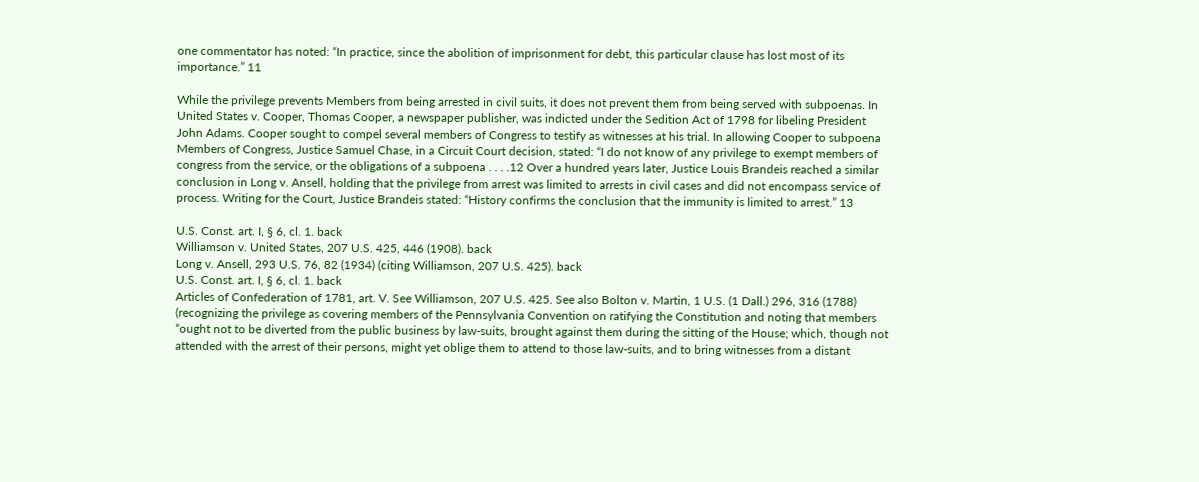one commentator has noted: “In practice, since the abolition of imprisonment for debt, this particular clause has lost most of its importance.” 11

While the privilege prevents Members from being arrested in civil suits, it does not prevent them from being served with subpoenas. In United States v. Cooper, Thomas Cooper, a newspaper publisher, was indicted under the Sedition Act of 1798 for libeling President John Adams. Cooper sought to compel several members of Congress to testify as witnesses at his trial. In allowing Cooper to subpoena Members of Congress, Justice Samuel Chase, in a Circuit Court decision, stated: “I do not know of any privilege to exempt members of congress from the service, or the obligations of a subpoena . . . .12 Over a hundred years later, Justice Louis Brandeis reached a similar conclusion in Long v. Ansell, holding that the privilege from arrest was limited to arrests in civil cases and did not encompass service of process. Writing for the Court, Justice Brandeis stated: “History confirms the conclusion that the immunity is limited to arrest.” 13

U.S. Const. art. I, § 6, cl. 1. back
Williamson v. United States, 207 U.S. 425, 446 (1908). back
Long v. Ansell, 293 U.S. 76, 82 (1934) (citing Williamson, 207 U.S. 425). back
U.S. Const. art. I, § 6, cl. 1. back
Articles of Confederation of 1781, art. V. See Williamson, 207 U.S. 425. See also Bolton v. Martin, 1 U.S. (1 Dall.) 296, 316 (1788) (recognizing the privilege as covering members of the Pennsylvania Convention on ratifying the Constitution and noting that members “ought not to be diverted from the public business by law-suits, brought against them during the sitting of the House; which, though not attended with the arrest of their persons, might yet oblige them to attend to those law-suits, and to bring witnesses from a distant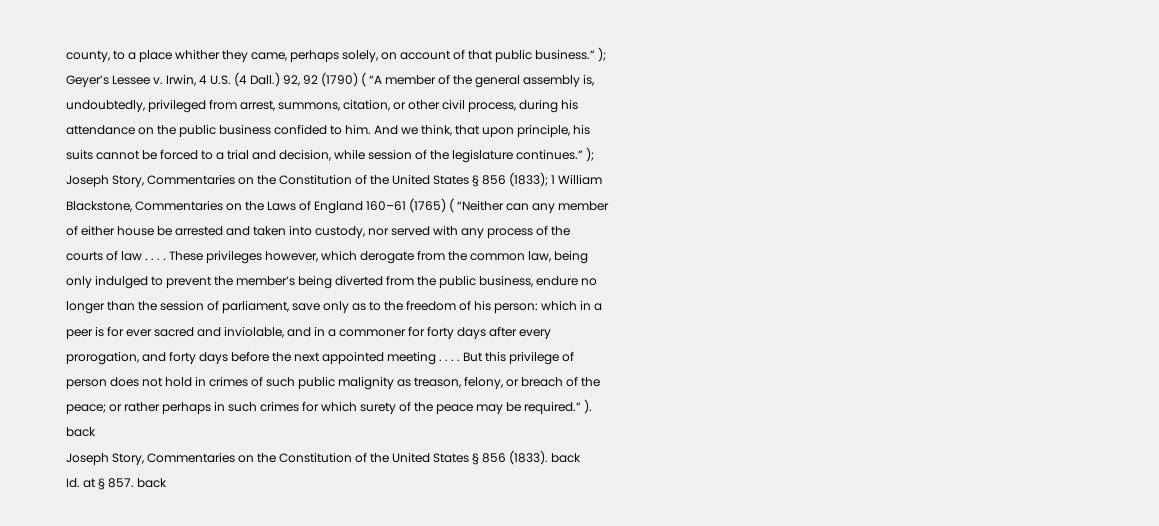county, to a place whither they came, perhaps solely, on account of that public business.” ); Geyer’s Lessee v. Irwin, 4 U.S. (4 Dall.) 92, 92 (1790) ( “A member of the general assembly is, undoubtedly, privileged from arrest, summons, citation, or other civil process, during his attendance on the public business confided to him. And we think, that upon principle, his suits cannot be forced to a trial and decision, while session of the legislature continues.” ); Joseph Story, Commentaries on the Constitution of the United States § 856 (1833); 1 William Blackstone, Commentaries on the Laws of England 160–61 (1765) ( “Neither can any member of either house be arrested and taken into custody, nor served with any process of the courts of law . . . . These privileges however, which derogate from the common law, being only indulged to prevent the member’s being diverted from the public business, endure no longer than the session of parliament, save only as to the freedom of his person: which in a peer is for ever sacred and inviolable, and in a commoner for forty days after every prorogation, and forty days before the next appointed meeting . . . . But this privilege of person does not hold in crimes of such public malignity as treason, felony, or breach of the peace; or rather perhaps in such crimes for which surety of the peace may be required.” ). back
Joseph Story, Commentaries on the Constitution of the United States § 856 (1833). back
Id. at § 857. back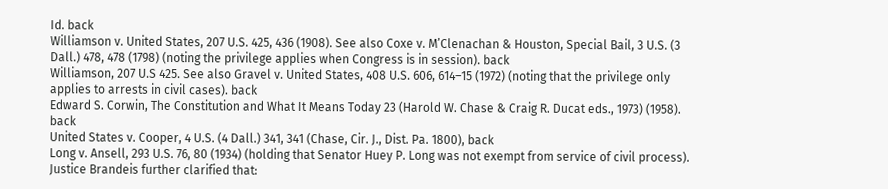Id. back
Williamson v. United States, 207 U.S. 425, 436 (1908). See also Coxe v. M’Clenachan & Houston, Special Bail, 3 U.S. (3 Dall.) 478, 478 (1798) (noting the privilege applies when Congress is in session). back
Williamson, 207 U.S 425. See also Gravel v. United States, 408 U.S. 606, 614–15 (1972) (noting that the privilege only applies to arrests in civil cases). back
Edward S. Corwin, The Constitution and What It Means Today 23 (Harold W. Chase & Craig R. Ducat eds., 1973) (1958). back
United States v. Cooper, 4 U.S. (4 Dall.) 341, 341 (Chase, Cir. J., Dist. Pa. 1800), back
Long v. Ansell, 293 U.S. 76, 80 (1934) (holding that Senator Huey P. Long was not exempt from service of civil process). Justice Brandeis further clarified that: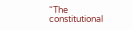“The constitutional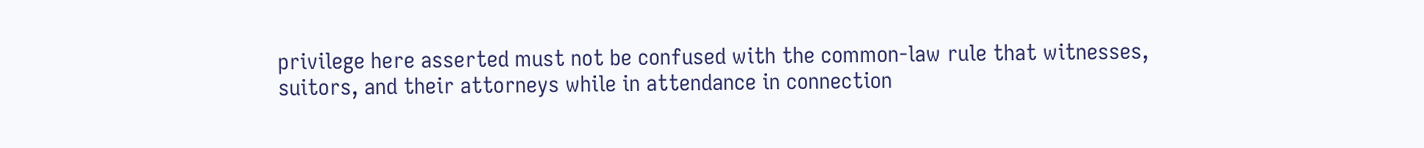privilege here asserted must not be confused with the common-law rule that witnesses, suitors, and their attorneys while in attendance in connection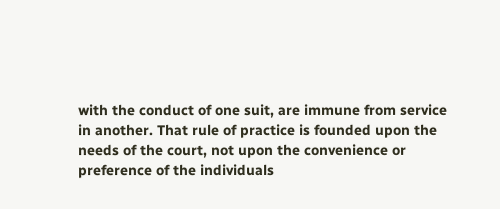with the conduct of one suit, are immune from service in another. That rule of practice is founded upon the needs of the court, not upon the convenience or preference of the individuals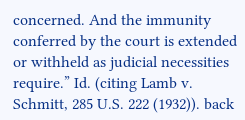concerned. And the immunity conferred by the court is extended or withheld as judicial necessities require.” Id. (citing Lamb v. Schmitt, 285 U.S. 222 (1932)). back